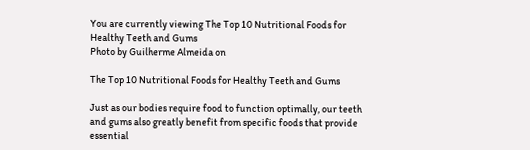You are currently viewing The Top 10 Nutritional Foods for Healthy Teeth and Gums
Photo by Guilherme Almeida on

The Top 10 Nutritional Foods for Healthy Teeth and Gums

Just as our bodies require food to function optimally, our teeth and gums also greatly benefit from specific foods that provide essential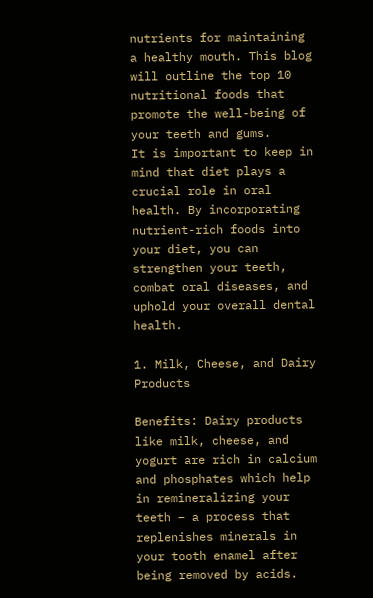nutrients for maintaining a healthy mouth. This blog will outline the top 10 nutritional foods that promote the well-being of your teeth and gums.
It is important to keep in mind that diet plays a crucial role in oral health. By incorporating nutrient-rich foods into your diet, you can strengthen your teeth, combat oral diseases, and uphold your overall dental health.

1. Milk, Cheese, and Dairy Products

Benefits: Dairy products like milk, cheese, and yogurt are rich in calcium and phosphates which help in remineralizing your teeth – a process that replenishes minerals in your tooth enamel after being removed by acids.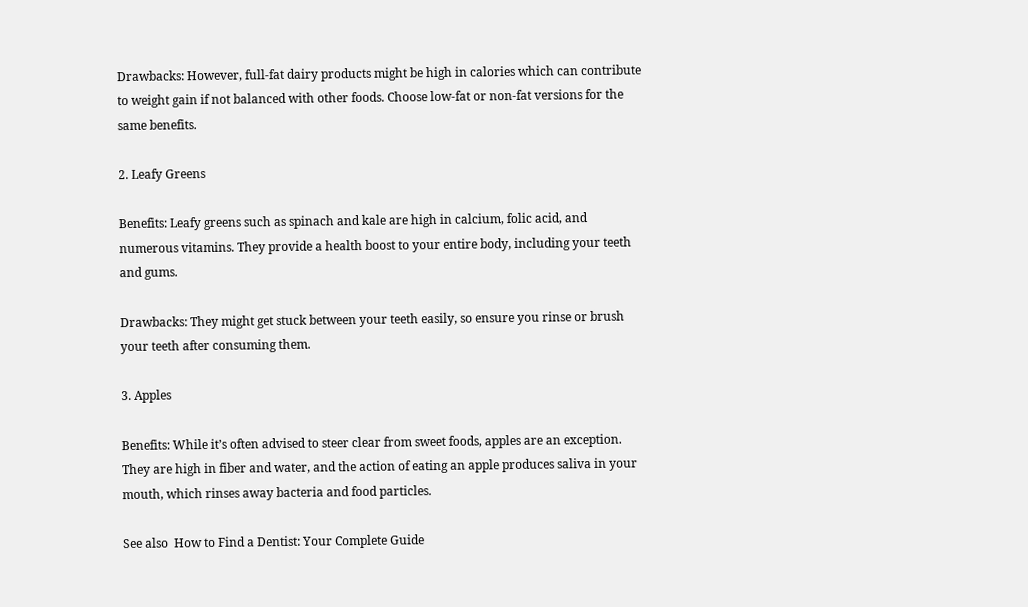Drawbacks: However, full-fat dairy products might be high in calories which can contribute to weight gain if not balanced with other foods. Choose low-fat or non-fat versions for the same benefits.

2. Leafy Greens

Benefits: Leafy greens such as spinach and kale are high in calcium, folic acid, and numerous vitamins. They provide a health boost to your entire body, including your teeth and gums.

Drawbacks: They might get stuck between your teeth easily, so ensure you rinse or brush your teeth after consuming them.

3. Apples

Benefits: While it’s often advised to steer clear from sweet foods, apples are an exception. They are high in fiber and water, and the action of eating an apple produces saliva in your mouth, which rinses away bacteria and food particles.

See also  How to Find a Dentist: Your Complete Guide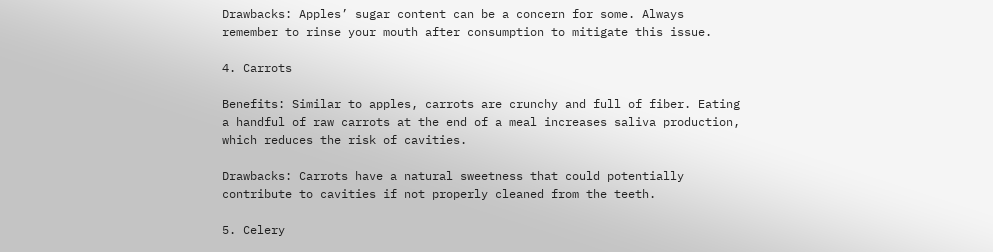Drawbacks: Apples’ sugar content can be a concern for some. Always remember to rinse your mouth after consumption to mitigate this issue.

4. Carrots

Benefits: Similar to apples, carrots are crunchy and full of fiber. Eating a handful of raw carrots at the end of a meal increases saliva production, which reduces the risk of cavities.

Drawbacks: Carrots have a natural sweetness that could potentially contribute to cavities if not properly cleaned from the teeth.

5. Celery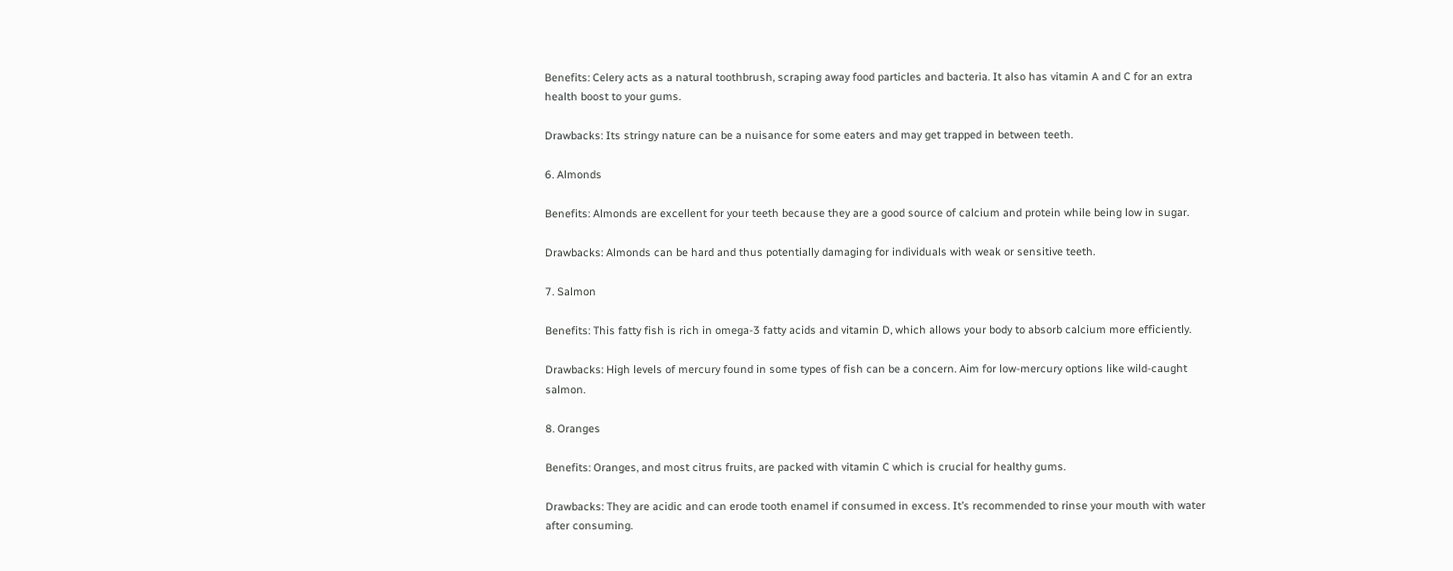Benefits: Celery acts as a natural toothbrush, scraping away food particles and bacteria. It also has vitamin A and C for an extra health boost to your gums.

Drawbacks: Its stringy nature can be a nuisance for some eaters and may get trapped in between teeth.

6. Almonds

Benefits: Almonds are excellent for your teeth because they are a good source of calcium and protein while being low in sugar.

Drawbacks: Almonds can be hard and thus potentially damaging for individuals with weak or sensitive teeth.

7. Salmon

Benefits: This fatty fish is rich in omega-3 fatty acids and vitamin D, which allows your body to absorb calcium more efficiently.

Drawbacks: High levels of mercury found in some types of fish can be a concern. Aim for low-mercury options like wild-caught salmon.

8. Oranges

Benefits: Oranges, and most citrus fruits, are packed with vitamin C which is crucial for healthy gums.

Drawbacks: They are acidic and can erode tooth enamel if consumed in excess. It’s recommended to rinse your mouth with water after consuming.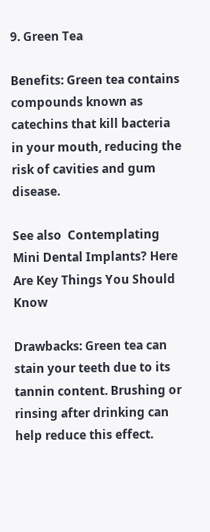9. Green Tea

Benefits: Green tea contains compounds known as catechins that kill bacteria in your mouth, reducing the risk of cavities and gum disease.

See also  Contemplating Mini Dental Implants? Here Are Key Things You Should Know

Drawbacks: Green tea can stain your teeth due to its tannin content. Brushing or rinsing after drinking can help reduce this effect.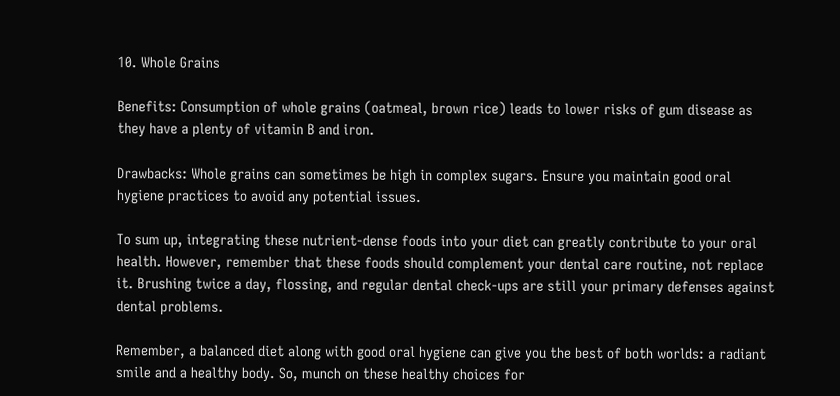10. Whole Grains

Benefits: Consumption of whole grains (oatmeal, brown rice) leads to lower risks of gum disease as they have a plenty of vitamin B and iron.

Drawbacks: Whole grains can sometimes be high in complex sugars. Ensure you maintain good oral hygiene practices to avoid any potential issues.

To sum up, integrating these nutrient-dense foods into your diet can greatly contribute to your oral health. However, remember that these foods should complement your dental care routine, not replace it. Brushing twice a day, flossing, and regular dental check-ups are still your primary defenses against dental problems.

Remember, a balanced diet along with good oral hygiene can give you the best of both worlds: a radiant smile and a healthy body. So, munch on these healthy choices for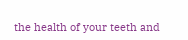the health of your teeth and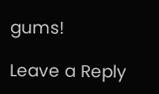gums!

Leave a Reply